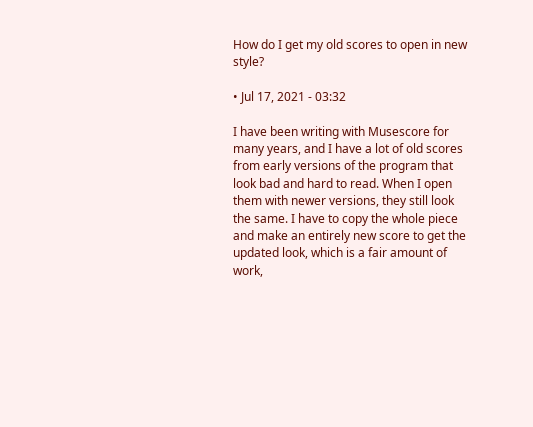How do I get my old scores to open in new style?

• Jul 17, 2021 - 03:32

I have been writing with Musescore for many years, and I have a lot of old scores from early versions of the program that look bad and hard to read. When I open them with newer versions, they still look the same. I have to copy the whole piece and make an entirely new score to get the updated look, which is a fair amount of work,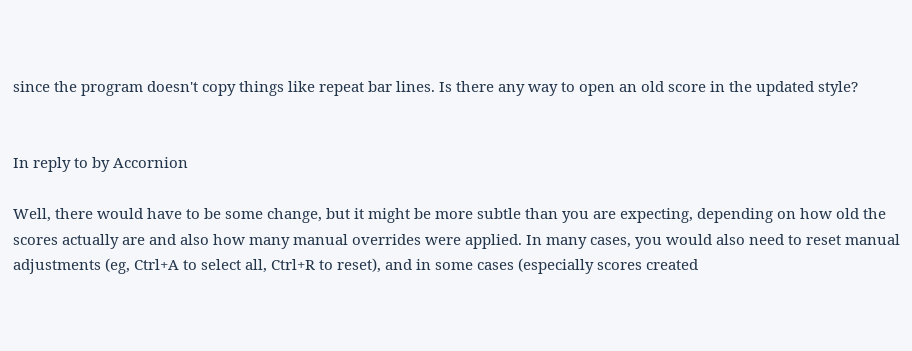since the program doesn't copy things like repeat bar lines. Is there any way to open an old score in the updated style?


In reply to by Accornion

Well, there would have to be some change, but it might be more subtle than you are expecting, depending on how old the scores actually are and also how many manual overrides were applied. In many cases, you would also need to reset manual adjustments (eg, Ctrl+A to select all, Ctrl+R to reset), and in some cases (especially scores created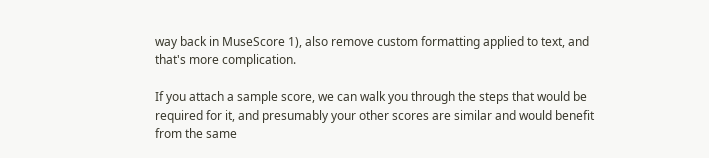way back in MuseScore 1), also remove custom formatting applied to text, and that's more complication.

If you attach a sample score, we can walk you through the steps that would be required for it, and presumably your other scores are similar and would benefit from the same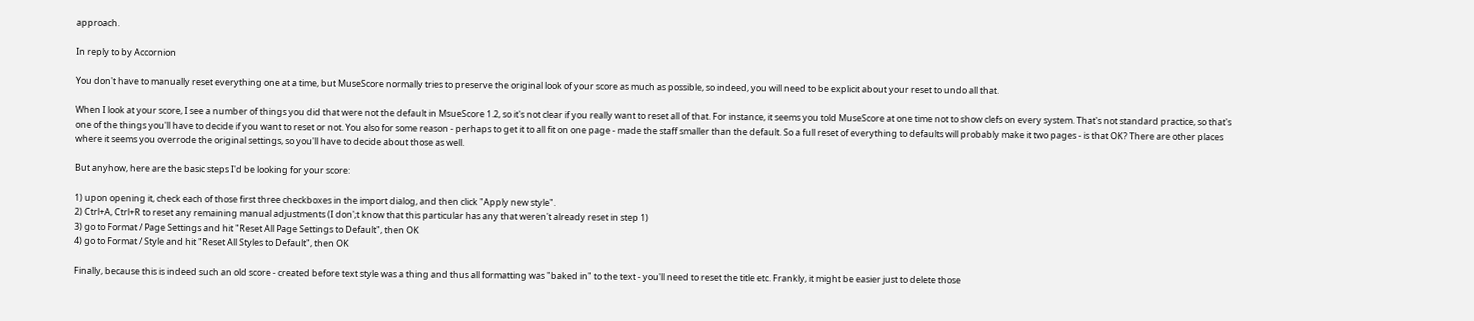approach.

In reply to by Accornion

You don't have to manually reset everything one at a time, but MuseScore normally tries to preserve the original look of your score as much as possible, so indeed, you will need to be explicit about your reset to undo all that.

When I look at your score, I see a number of things you did that were not the default in MsueScore 1.2, so it's not clear if you really want to reset all of that. For instance, it seems you told MuseScore at one time not to show clefs on every system. That's not standard practice, so that's one of the things you'll have to decide if you want to reset or not. You also for some reason - perhaps to get it to all fit on one page - made the staff smaller than the default. So a full reset of everything to defaults will probably make it two pages - is that OK? There are other places where it seems you overrode the original settings, so you'll have to decide about those as well.

But anyhow, here are the basic steps I'd be looking for your score:

1) upon opening it, check each of those first three checkboxes in the import dialog, and then click "Apply new style".
2) Ctrl+A, Ctrl+R to reset any remaining manual adjustments (I don';t know that this particular has any that weren't already reset in step 1)
3) go to Format / Page Settings and hit "Reset All Page Settings to Default", then OK
4) go to Format / Style and hit "Reset All Styles to Default", then OK

Finally, because this is indeed such an old score - created before text style was a thing and thus all formatting was "baked in" to the text - you'll need to reset the title etc. Frankly, it might be easier just to delete those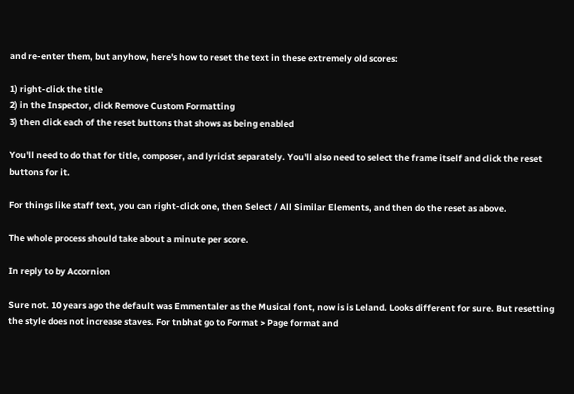and re-enter them, but anyhow, here's how to reset the text in these extremely old scores:

1) right-click the title
2) in the Inspector, click Remove Custom Formatting
3) then click each of the reset buttons that shows as being enabled

You'll need to do that for title, composer, and lyricist separately. You'll also need to select the frame itself and click the reset buttons for it.

For things like staff text, you can right-click one, then Select / All Similar Elements, and then do the reset as above.

The whole process should take about a minute per score.

In reply to by Accornion

Sure not. 10 years ago the default was Emmentaler as the Musical font, now is is Leland. Looks different for sure. But resetting the style does not increase staves. For tnbhat go to Format > Page format and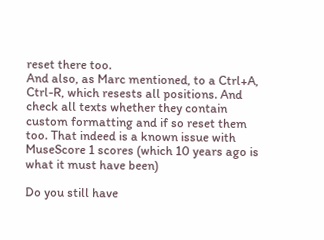reset there too.
And also, as Marc mentioned, to a Ctrl+A, Ctrl-R, which resests all positions. And check all texts whether they contain custom formatting and if so reset them too. That indeed is a known issue with MuseScore 1 scores (which 10 years ago is what it must have been)

Do you still have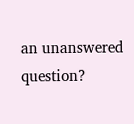an unanswered question?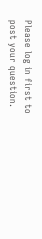Please log in first to post your question.